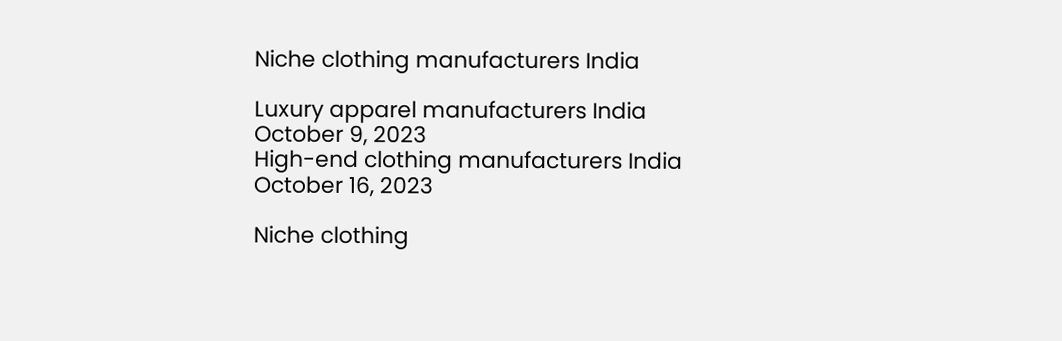Niche clothing manufacturers India

Luxury apparel manufacturers India
October 9, 2023
High-end clothing manufacturers India
October 16, 2023

Niche clothing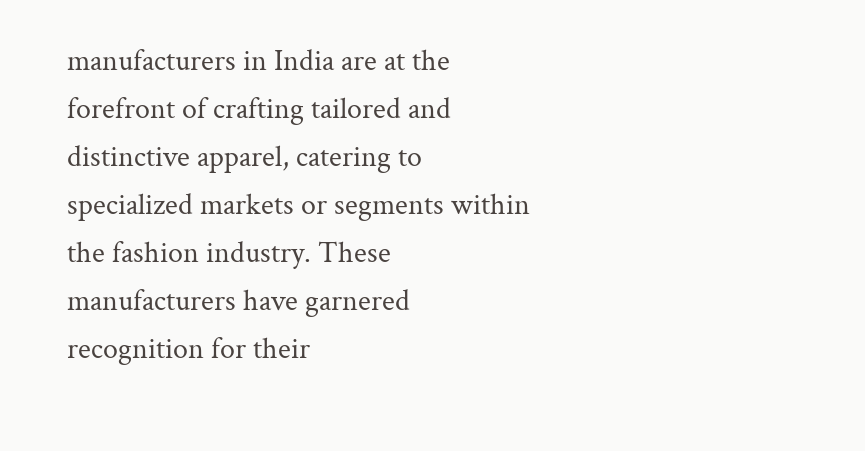manufacturers in India are at the forefront of crafting tailored and distinctive apparel, catering to specialized markets or segments within the fashion industry. These manufacturers have garnered recognition for their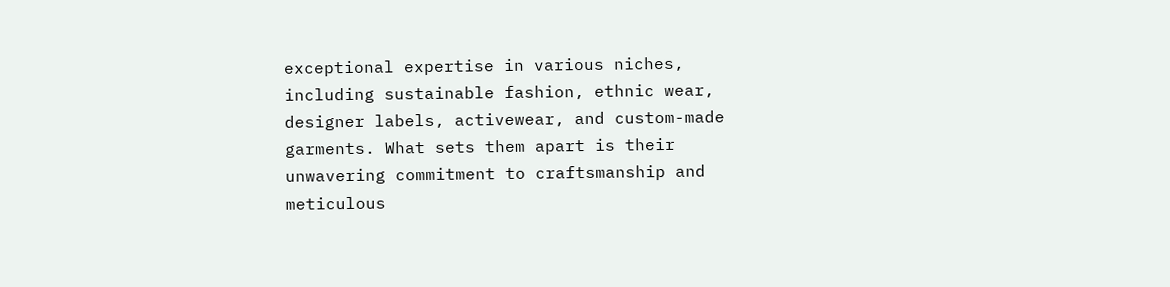exceptional expertise in various niches, including sustainable fashion, ethnic wear, designer labels, activewear, and custom-made garments. What sets them apart is their unwavering commitment to craftsmanship and meticulous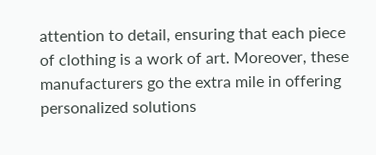attention to detail, ensuring that each piece of clothing is a work of art. Moreover, these manufacturers go the extra mile in offering personalized solutions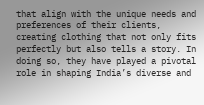that align with the unique needs and preferences of their clients, creating clothing that not only fits perfectly but also tells a story. In doing so, they have played a pivotal role in shaping India’s diverse and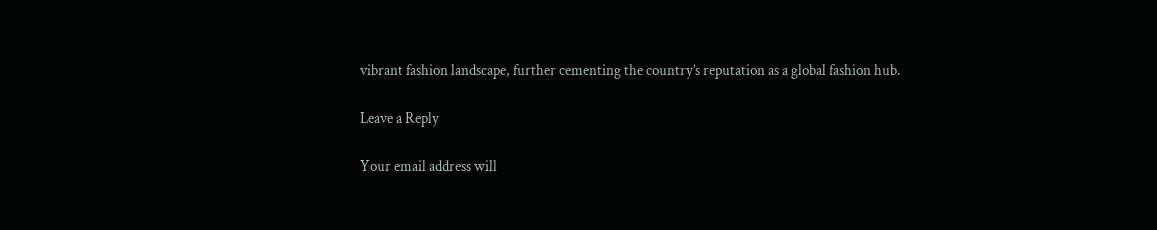vibrant fashion landscape, further cementing the country’s reputation as a global fashion hub.

Leave a Reply

Your email address will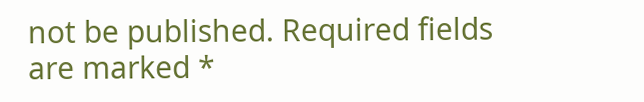not be published. Required fields are marked *